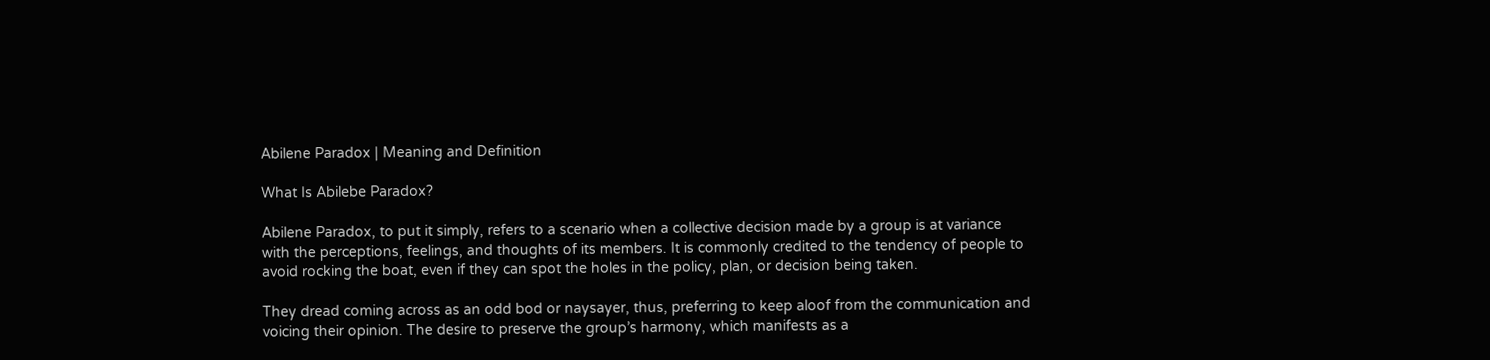Abilene Paradox | Meaning and Definition

What Is Abilebe Paradox?

Abilene Paradox, to put it simply, refers to a scenario when a collective decision made by a group is at variance with the perceptions, feelings, and thoughts of its members. It is commonly credited to the tendency of people to avoid rocking the boat, even if they can spot the holes in the policy, plan, or decision being taken.

They dread coming across as an odd bod or naysayer, thus, preferring to keep aloof from the communication and voicing their opinion. The desire to preserve the group’s harmony, which manifests as a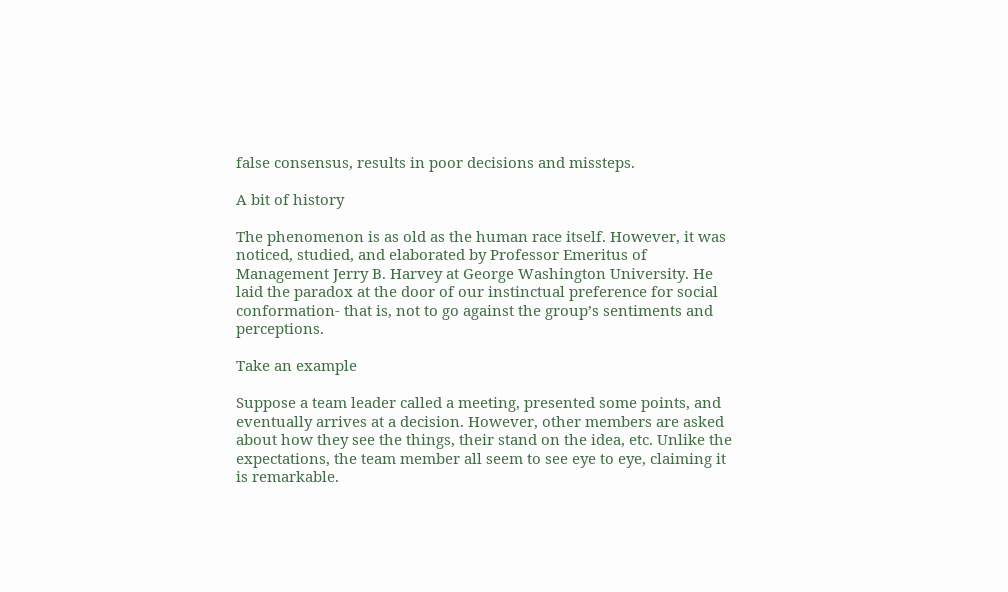false consensus, results in poor decisions and missteps.

A bit of history

The phenomenon is as old as the human race itself. However, it was noticed, studied, and elaborated by Professor Emeritus of Management Jerry B. Harvey at George Washington University. He laid the paradox at the door of our instinctual preference for social conformation- that is, not to go against the group’s sentiments and perceptions.

Take an example

Suppose a team leader called a meeting, presented some points, and eventually arrives at a decision. However, other members are asked about how they see the things, their stand on the idea, etc. Unlike the expectations, the team member all seem to see eye to eye, claiming it is remarkable.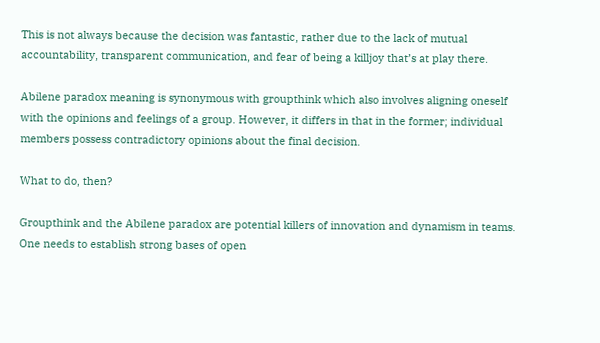This is not always because the decision was fantastic, rather due to the lack of mutual accountability, transparent communication, and fear of being a killjoy that’s at play there.

Abilene paradox meaning is synonymous with groupthink which also involves aligning oneself with the opinions and feelings of a group. However, it differs in that in the former; individual members possess contradictory opinions about the final decision.

What to do, then?

Groupthink and the Abilene paradox are potential killers of innovation and dynamism in teams. One needs to establish strong bases of open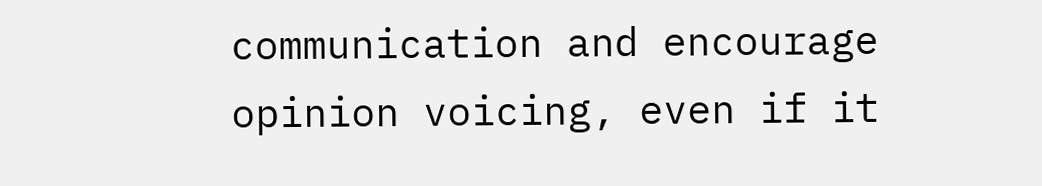communication and encourage opinion voicing, even if it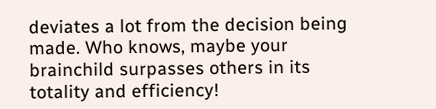deviates a lot from the decision being made. Who knows, maybe your brainchild surpasses others in its totality and efficiency!